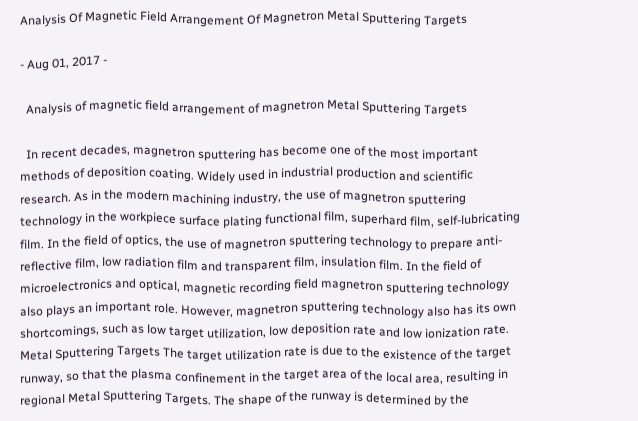Analysis Of Magnetic Field Arrangement Of Magnetron Metal Sputtering Targets

- Aug 01, 2017 -

  Analysis of magnetic field arrangement of magnetron Metal Sputtering Targets

  In recent decades, magnetron sputtering has become one of the most important methods of deposition coating. Widely used in industrial production and scientific research. As in the modern machining industry, the use of magnetron sputtering technology in the workpiece surface plating functional film, superhard film, self-lubricating film. In the field of optics, the use of magnetron sputtering technology to prepare anti-reflective film, low radiation film and transparent film, insulation film. In the field of microelectronics and optical, magnetic recording field magnetron sputtering technology also plays an important role. However, magnetron sputtering technology also has its own shortcomings, such as low target utilization, low deposition rate and low ionization rate. Metal Sputtering Targets The target utilization rate is due to the existence of the target runway, so that the plasma confinement in the target area of the local area, resulting in regional Metal Sputtering Targets. The shape of the runway is determined by the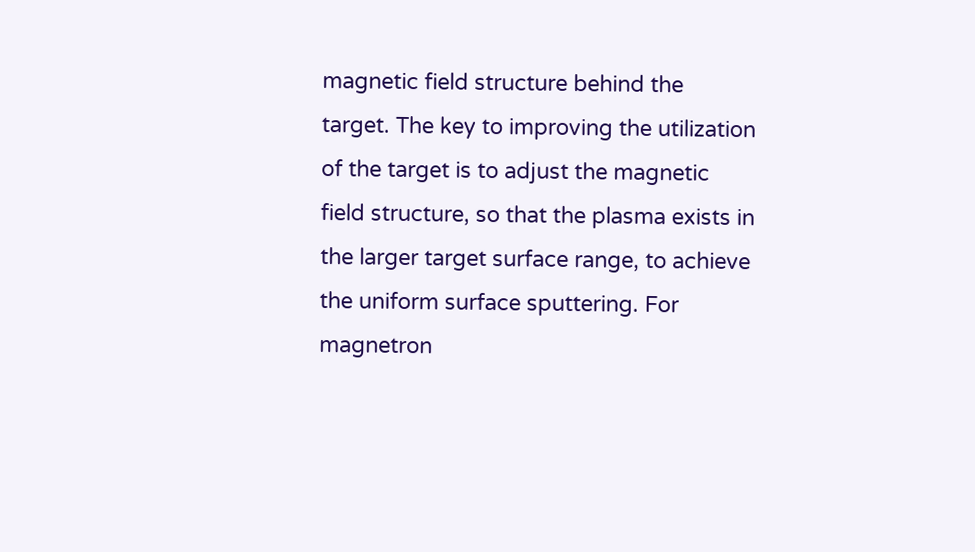magnetic field structure behind the target. The key to improving the utilization of the target is to adjust the magnetic field structure, so that the plasma exists in the larger target surface range, to achieve the uniform surface sputtering. For magnetron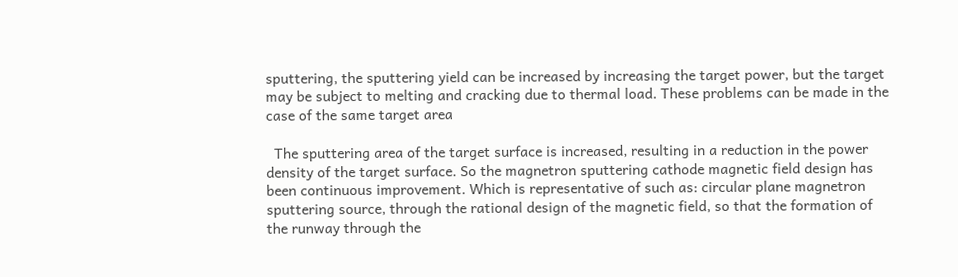sputtering, the sputtering yield can be increased by increasing the target power, but the target may be subject to melting and cracking due to thermal load. These problems can be made in the case of the same target area

  The sputtering area of the target surface is increased, resulting in a reduction in the power density of the target surface. So the magnetron sputtering cathode magnetic field design has been continuous improvement. Which is representative of such as: circular plane magnetron sputtering source, through the rational design of the magnetic field, so that the formation of the runway through the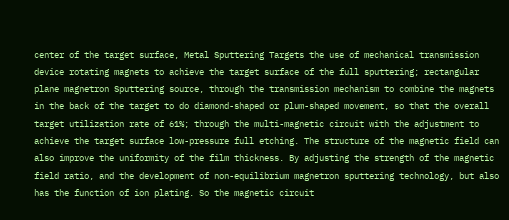center of the target surface, Metal Sputtering Targets the use of mechanical transmission device rotating magnets to achieve the target surface of the full sputtering; rectangular plane magnetron Sputtering source, through the transmission mechanism to combine the magnets in the back of the target to do diamond-shaped or plum-shaped movement, so that the overall target utilization rate of 61%; through the multi-magnetic circuit with the adjustment to achieve the target surface low-pressure full etching. The structure of the magnetic field can also improve the uniformity of the film thickness. By adjusting the strength of the magnetic field ratio, and the development of non-equilibrium magnetron sputtering technology, but also has the function of ion plating. So the magnetic circuit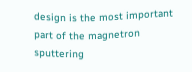design is the most important part of the magnetron sputtering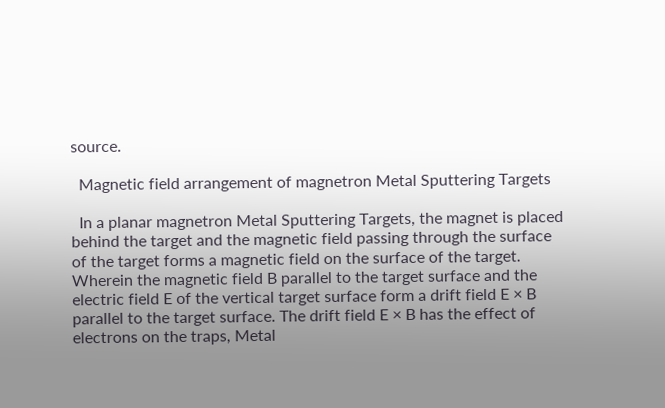source.

  Magnetic field arrangement of magnetron Metal Sputtering Targets

  In a planar magnetron Metal Sputtering Targets, the magnet is placed behind the target and the magnetic field passing through the surface of the target forms a magnetic field on the surface of the target. Wherein the magnetic field B parallel to the target surface and the electric field E of the vertical target surface form a drift field E × B parallel to the target surface. The drift field E × B has the effect of electrons on the traps, Metal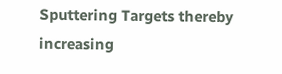Sputtering Targets thereby increasing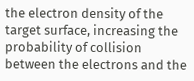the electron density of the target surface, increasing the probability of collision between the electrons and the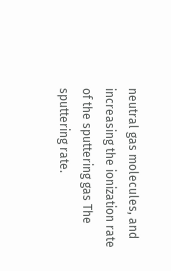neutral gas molecules, and increasing the ionization rate of the sputtering gas The sputtering rate.